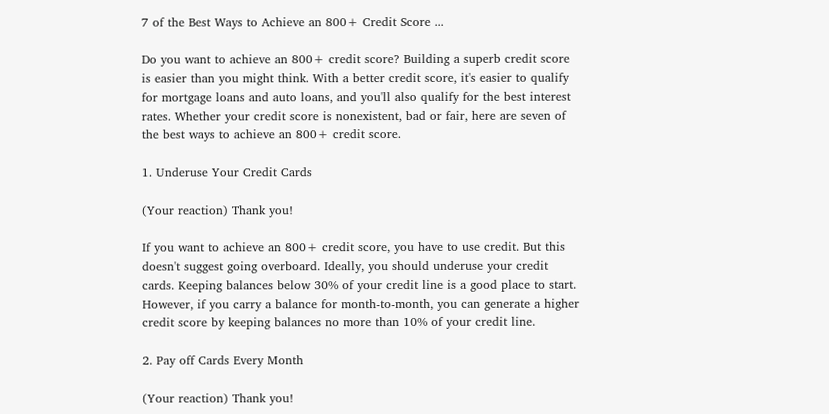7 of the Best Ways to Achieve an 800+ Credit Score ...

Do you want to achieve an 800+ credit score? Building a superb credit score is easier than you might think. With a better credit score, it's easier to qualify for mortgage loans and auto loans, and you'll also qualify for the best interest rates. Whether your credit score is nonexistent, bad or fair, here are seven of the best ways to achieve an 800+ credit score.

1. Underuse Your Credit Cards

(Your reaction) Thank you!

If you want to achieve an 800+ credit score, you have to use credit. But this doesn't suggest going overboard. Ideally, you should underuse your credit cards. Keeping balances below 30% of your credit line is a good place to start. However, if you carry a balance for month-to-month, you can generate a higher credit score by keeping balances no more than 10% of your credit line.

2. Pay off Cards Every Month

(Your reaction) Thank you!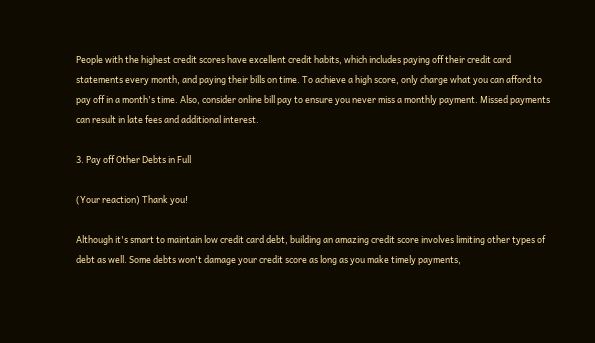People with the highest credit scores have excellent credit habits, which includes paying off their credit card statements every month, and paying their bills on time. To achieve a high score, only charge what you can afford to pay off in a month's time. Also, consider online bill pay to ensure you never miss a monthly payment. Missed payments can result in late fees and additional interest.

3. Pay off Other Debts in Full

(Your reaction) Thank you!

Although it's smart to maintain low credit card debt, building an amazing credit score involves limiting other types of debt as well. Some debts won't damage your credit score as long as you make timely payments,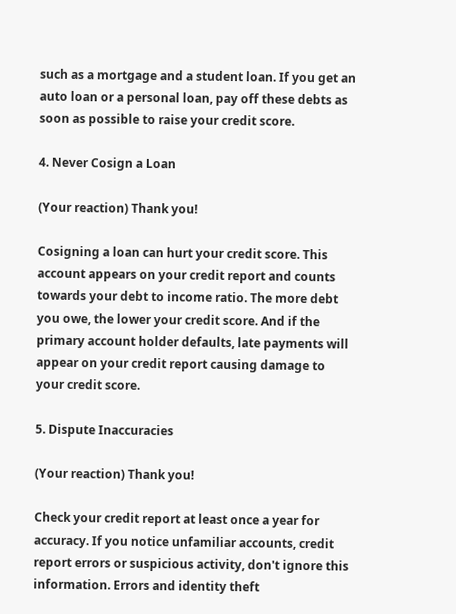such as a mortgage and a student loan. If you get an auto loan or a personal loan, pay off these debts as soon as possible to raise your credit score.

4. Never Cosign a Loan

(Your reaction) Thank you!

Cosigning a loan can hurt your credit score. This account appears on your credit report and counts towards your debt to income ratio. The more debt you owe, the lower your credit score. And if the primary account holder defaults, late payments will appear on your credit report causing damage to your credit score.

5. Dispute Inaccuracies

(Your reaction) Thank you!

Check your credit report at least once a year for accuracy. If you notice unfamiliar accounts, credit report errors or suspicious activity, don't ignore this information. Errors and identity theft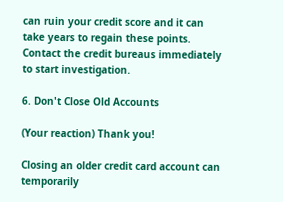can ruin your credit score and it can take years to regain these points. Contact the credit bureaus immediately to start investigation.

6. Don't Close Old Accounts

(Your reaction) Thank you!

Closing an older credit card account can temporarily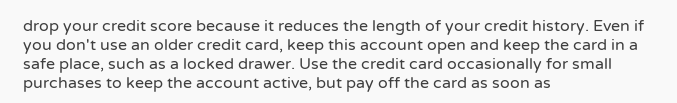drop your credit score because it reduces the length of your credit history. Even if you don't use an older credit card, keep this account open and keep the card in a safe place, such as a locked drawer. Use the credit card occasionally for small purchases to keep the account active, but pay off the card as soon as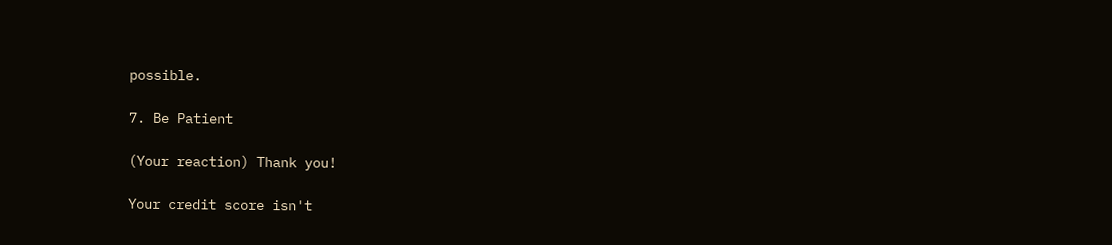possible.

7. Be Patient

(Your reaction) Thank you!

Your credit score isn't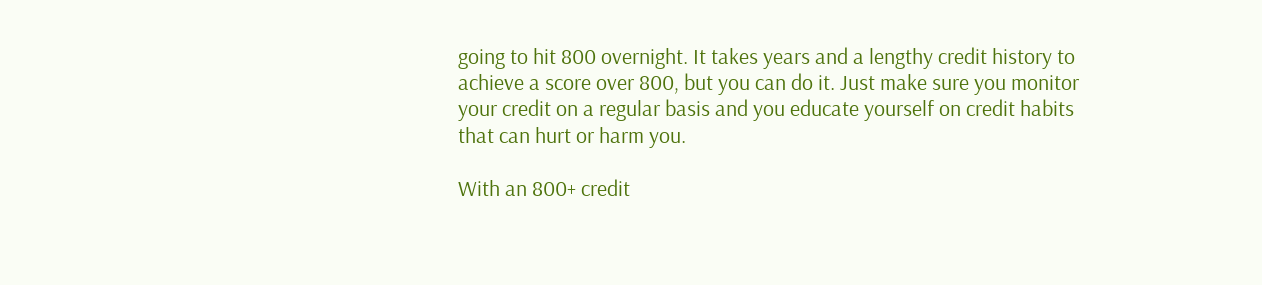going to hit 800 overnight. It takes years and a lengthy credit history to achieve a score over 800, but you can do it. Just make sure you monitor your credit on a regular basis and you educate yourself on credit habits that can hurt or harm you.

With an 800+ credit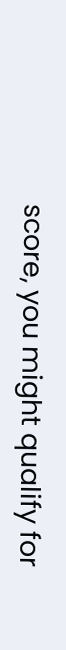score, you might qualify for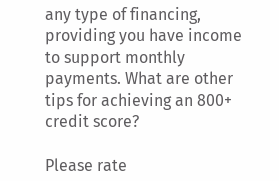any type of financing, providing you have income to support monthly payments. What are other tips for achieving an 800+ credit score?

Please rate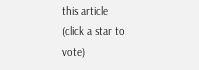this article
(click a star to vote)